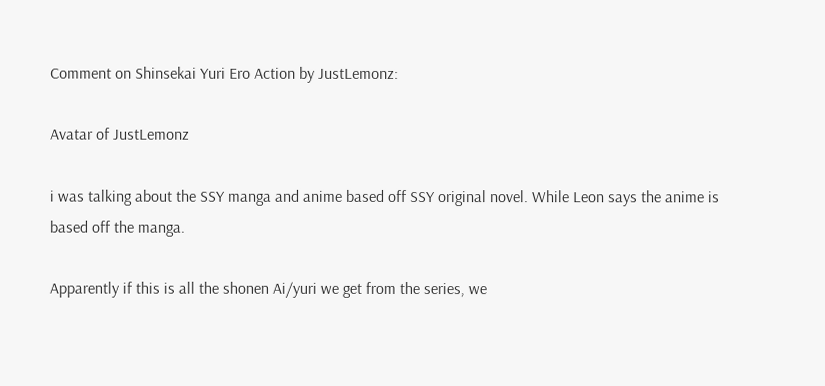Comment on Shinsekai Yuri Ero Action by JustLemonz:

Avatar of JustLemonz

i was talking about the SSY manga and anime based off SSY original novel. While Leon says the anime is based off the manga.

Apparently if this is all the shonen Ai/yuri we get from the series, we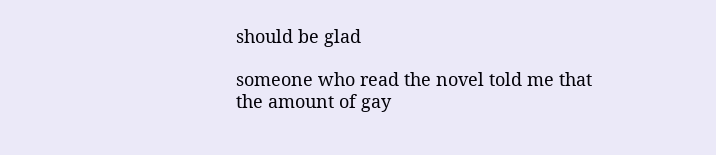should be glad

someone who read the novel told me that the amount of gay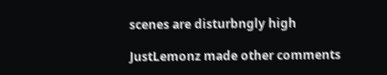scenes are disturbngly high

JustLemonz made other comments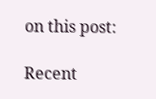on this post:

Recent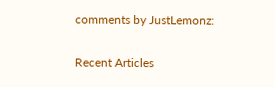comments by JustLemonz:


Recent Articles